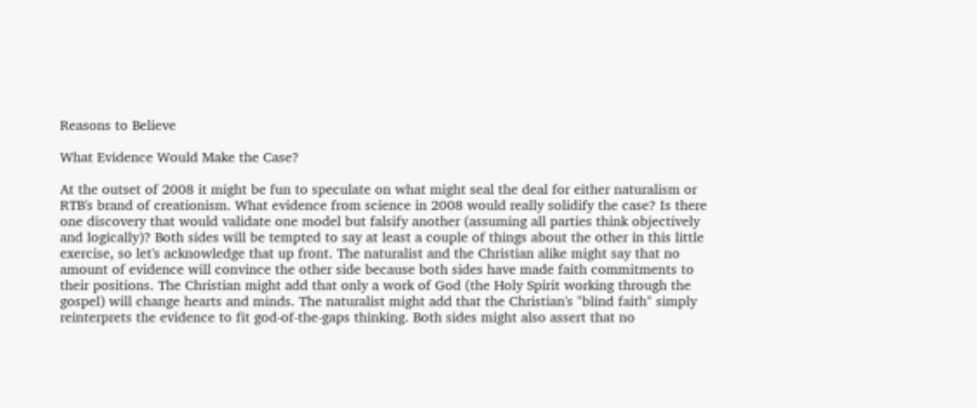Reasons to Believe

What Evidence Would Make the Case?

At the outset of 2008 it might be fun to speculate on what might seal the deal for either naturalism or RTB's brand of creationism. What evidence from science in 2008 would really solidify the case? Is there one discovery that would validate one model but falsify another (assuming all parties think objectively and logically)? Both sides will be tempted to say at least a couple of things about the other in this little exercise, so let's acknowledge that up front. The naturalist and the Christian alike might say that no amount of evidence will convince the other side because both sides have made faith commitments to their positions. The Christian might add that only a work of God (the Holy Spirit working through the gospel) will change hearts and minds. The naturalist might add that the Christian's "blind faith" simply reinterprets the evidence to fit god-of-the-gaps thinking. Both sides might also assert that no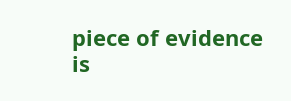piece of evidence is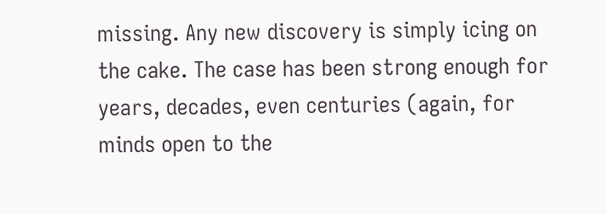missing. Any new discovery is simply icing on the cake. The case has been strong enough for years, decades, even centuries (again, for minds open to the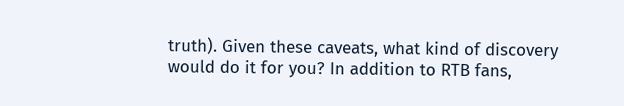truth). Given these caveats, what kind of discovery would do it for you? In addition to RTB fans,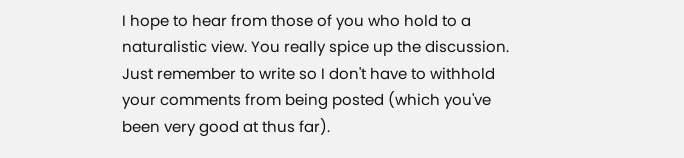I hope to hear from those of you who hold to a naturalistic view. You really spice up the discussion. Just remember to write so I don't have to withhold your comments from being posted (which you've been very good at thus far).